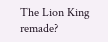The Lion King remade?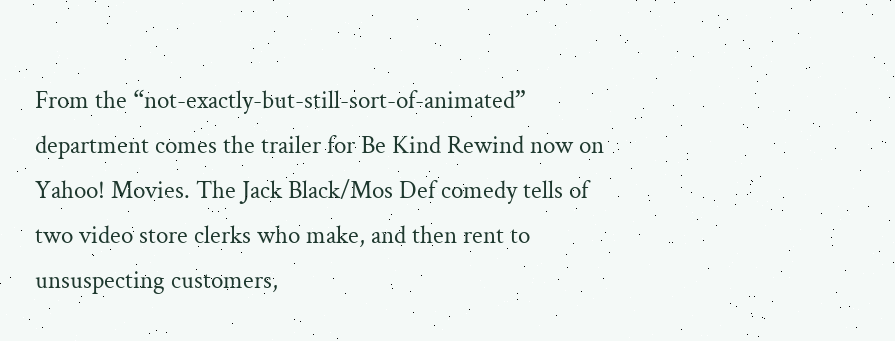From the “not-exactly-but-still-sort-of-animated” department comes the trailer for Be Kind Rewind now on Yahoo! Movies. The Jack Black/Mos Def comedy tells of two video store clerks who make, and then rent to unsuspecting customers,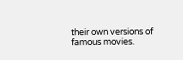their own versions of famous movies.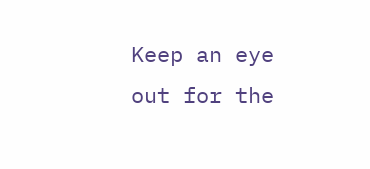Keep an eye out for the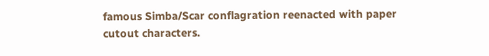famous Simba/Scar conflagration reenacted with paper cutout characters.